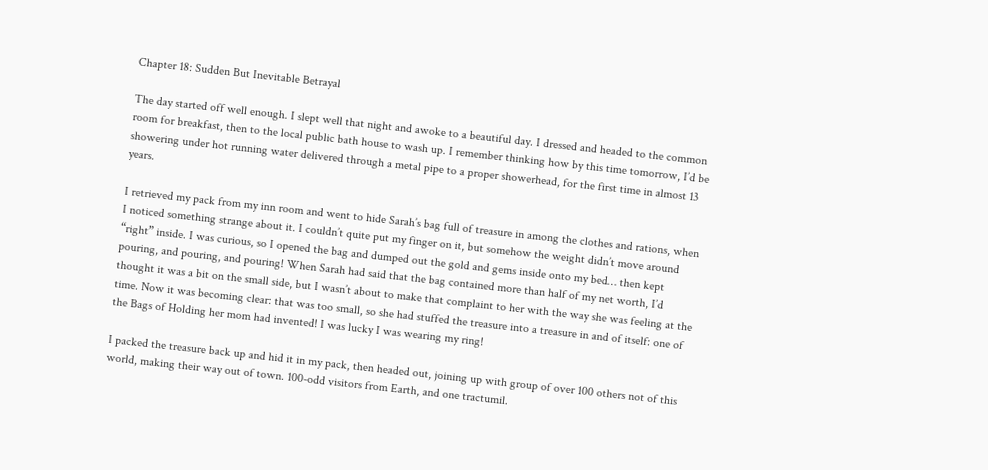Chapter 18: Sudden But Inevitable Betrayal

The day started off well enough. I slept well that night and awoke to a beautiful day. I dressed and headed to the common room for breakfast, then to the local public bath house to wash up. I remember thinking how by this time tomorrow, I’d be showering under hot running water delivered through a metal pipe to a proper showerhead, for the first time in almost 13 years.

I retrieved my pack from my inn room and went to hide Sarah’s bag full of treasure in among the clothes and rations, when I noticed something strange about it. I couldn’t quite put my finger on it, but somehow the weight didn’t move around “right” inside. I was curious, so I opened the bag and dumped out the gold and gems inside onto my bed… then kept pouring, and pouring, and pouring! When Sarah had said that the bag contained more than half of my net worth, I’d thought it was a bit on the small side, but I wasn’t about to make that complaint to her with the way she was feeling at the time. Now it was becoming clear: that was too small, so she had stuffed the treasure into a treasure in and of itself: one of the Bags of Holding her mom had invented! I was lucky I was wearing my ring!

I packed the treasure back up and hid it in my pack, then headed out, joining up with group of over 100 others not of this world, making their way out of town. 100-odd visitors from Earth, and one tractumil.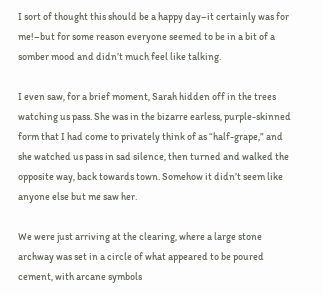I sort of thought this should be a happy day–it certainly was for me!–but for some reason everyone seemed to be in a bit of a somber mood and didn’t much feel like talking.

I even saw, for a brief moment, Sarah hidden off in the trees watching us pass. She was in the bizarre earless, purple-skinned form that I had come to privately think of as “half-grape,” and she watched us pass in sad silence, then turned and walked the opposite way, back towards town. Somehow it didn’t seem like anyone else but me saw her.

We were just arriving at the clearing, where a large stone archway was set in a circle of what appeared to be poured cement, with arcane symbols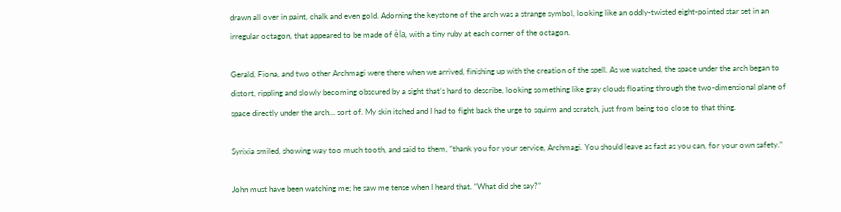drawn all over in paint, chalk and even gold. Adorning the keystone of the arch was a strange symbol, looking like an oddly-twisted eight-pointed star set in an irregular octagon, that appeared to be made of èla, with a tiny ruby at each corner of the octagon.

Gerald, Fiona, and two other Archmagi were there when we arrived, finishing up with the creation of the spell. As we watched, the space under the arch began to distort, rippling and slowly becoming obscured by a sight that’s hard to describe, looking something like gray clouds floating through the two-dimensional plane of space directly under the arch… sort of. My skin itched and I had to fight back the urge to squirm and scratch, just from being too close to that thing.

Syrixia smiled, showing way too much tooth, and said to them, “thank you for your service, Archmagi. You should leave as fast as you can, for your own safety.”

John must have been watching me; he saw me tense when I heard that. “What did she say?”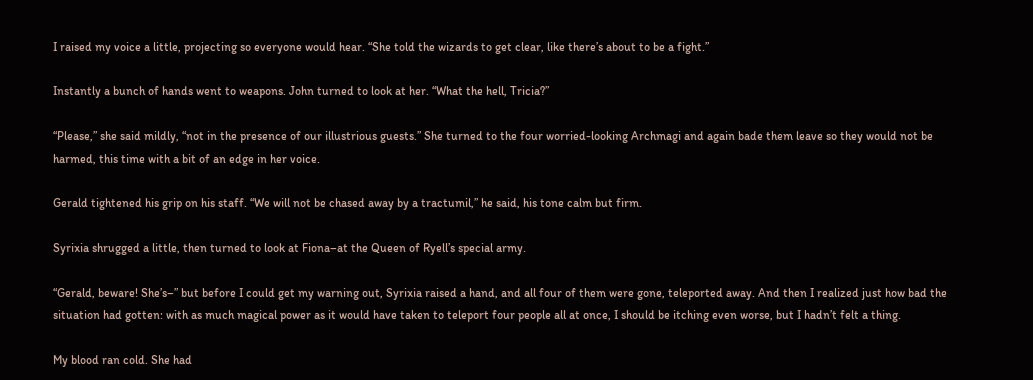I raised my voice a little, projecting so everyone would hear. “She told the wizards to get clear, like there’s about to be a fight.”

Instantly a bunch of hands went to weapons. John turned to look at her. “What the hell, Tricia?”

“Please,” she said mildly, “not in the presence of our illustrious guests.” She turned to the four worried-looking Archmagi and again bade them leave so they would not be harmed, this time with a bit of an edge in her voice.

Gerald tightened his grip on his staff. “We will not be chased away by a tractumil,” he said, his tone calm but firm.

Syrixia shrugged a little, then turned to look at Fiona–at the Queen of Ryell’s special army.

“Gerald, beware! She’s–” but before I could get my warning out, Syrixia raised a hand, and all four of them were gone, teleported away. And then I realized just how bad the situation had gotten: with as much magical power as it would have taken to teleport four people all at once, I should be itching even worse, but I hadn’t felt a thing.

My blood ran cold. She had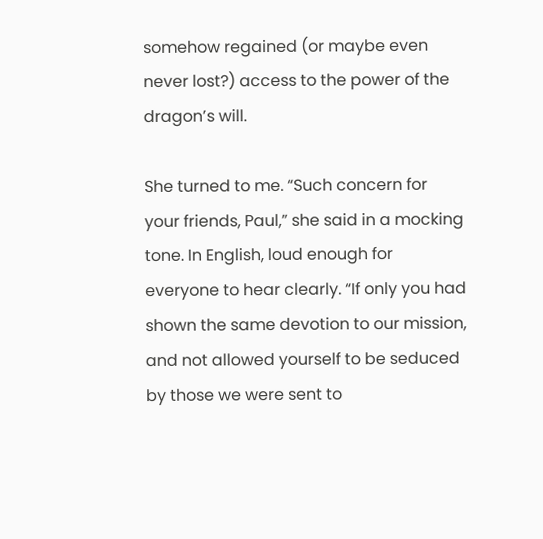somehow regained (or maybe even never lost?) access to the power of the dragon’s will.

She turned to me. “Such concern for your friends, Paul,” she said in a mocking tone. In English, loud enough for everyone to hear clearly. “If only you had shown the same devotion to our mission, and not allowed yourself to be seduced by those we were sent to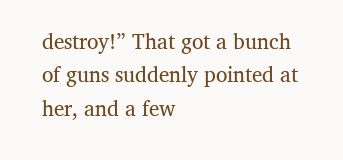destroy!” That got a bunch of guns suddenly pointed at her, and a few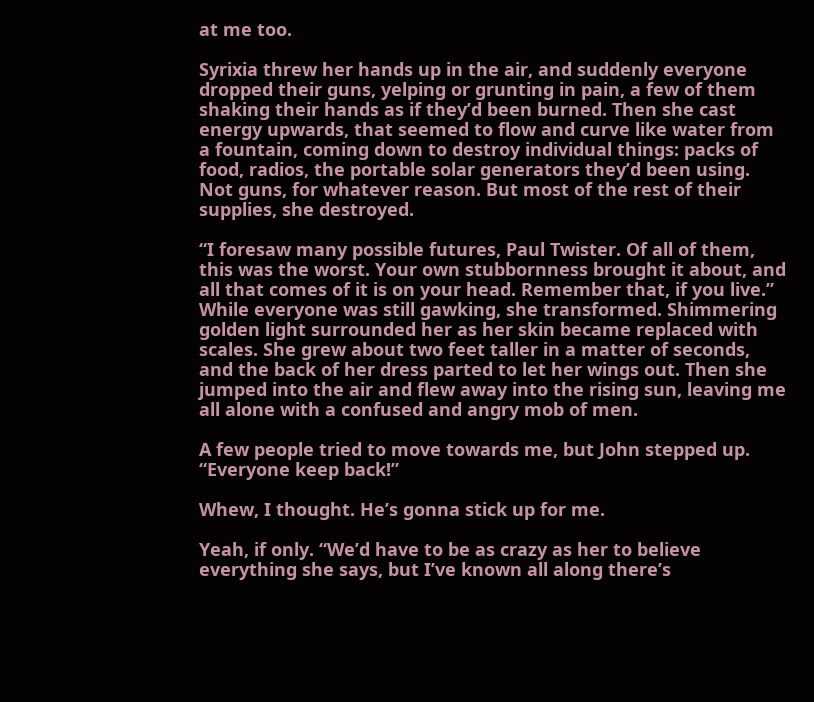at me too.

Syrixia threw her hands up in the air, and suddenly everyone dropped their guns, yelping or grunting in pain, a few of them shaking their hands as if they’d been burned. Then she cast energy upwards, that seemed to flow and curve like water from a fountain, coming down to destroy individual things: packs of food, radios, the portable solar generators they’d been using. Not guns, for whatever reason. But most of the rest of their supplies, she destroyed.

“I foresaw many possible futures, Paul Twister. Of all of them, this was the worst. Your own stubbornness brought it about, and all that comes of it is on your head. Remember that, if you live.” While everyone was still gawking, she transformed. Shimmering golden light surrounded her as her skin became replaced with scales. She grew about two feet taller in a matter of seconds, and the back of her dress parted to let her wings out. Then she jumped into the air and flew away into the rising sun, leaving me all alone with a confused and angry mob of men.

A few people tried to move towards me, but John stepped up. “Everyone keep back!”

Whew, I thought. He’s gonna stick up for me.

Yeah, if only. “We’d have to be as crazy as her to believe everything she says, but I’ve known all along there’s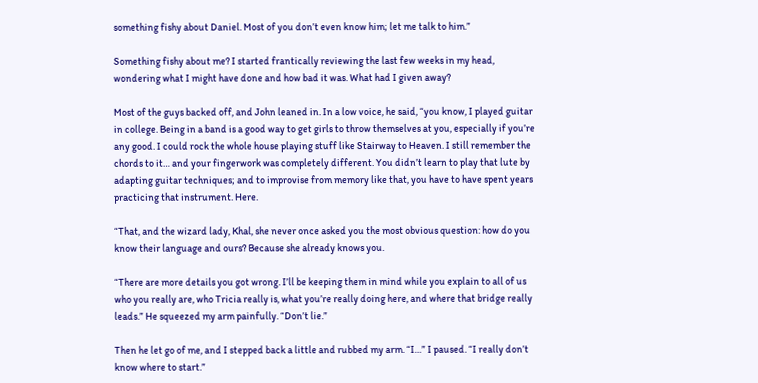something fishy about Daniel. Most of you don’t even know him; let me talk to him.”

Something fishy about me? I started frantically reviewing the last few weeks in my head, wondering what I might have done and how bad it was. What had I given away?

Most of the guys backed off, and John leaned in. In a low voice, he said, “you know, I played guitar in college. Being in a band is a good way to get girls to throw themselves at you, especially if you’re any good. I could rock the whole house playing stuff like Stairway to Heaven. I still remember the chords to it… and your fingerwork was completely different. You didn’t learn to play that lute by adapting guitar techniques; and to improvise from memory like that, you have to have spent years practicing that instrument. Here.

“That, and the wizard lady, Khal, she never once asked you the most obvious question: how do you know their language and ours? Because she already knows you.

“There are more details you got wrong. I’ll be keeping them in mind while you explain to all of us who you really are, who Tricia really is, what you’re really doing here, and where that bridge really leads.” He squeezed my arm painfully. “Don’t lie.”

Then he let go of me, and I stepped back a little and rubbed my arm. “I…” I paused. “I really don’t know where to start.”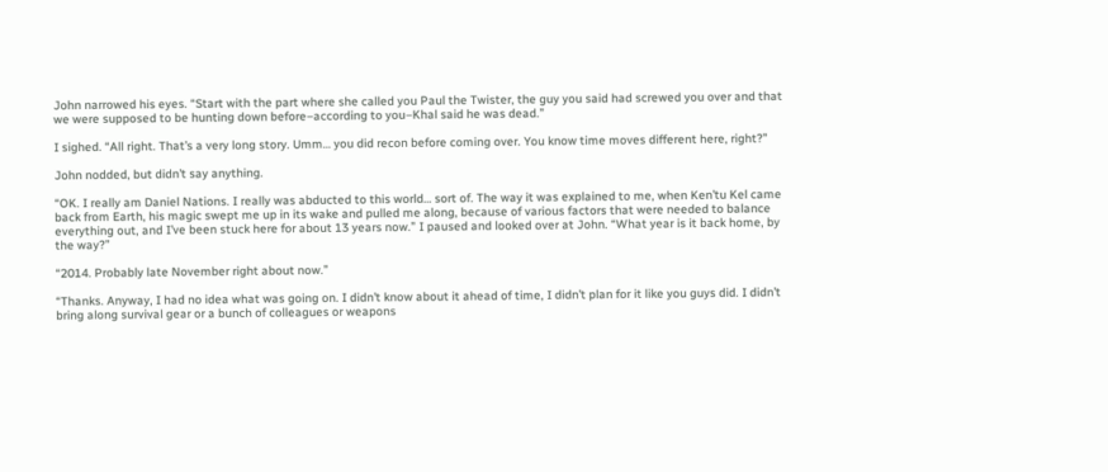John narrowed his eyes. “Start with the part where she called you Paul the Twister, the guy you said had screwed you over and that we were supposed to be hunting down before–according to you–Khal said he was dead.”

I sighed. “All right. That’s a very long story. Umm… you did recon before coming over. You know time moves different here, right?”

John nodded, but didn’t say anything.

“OK. I really am Daniel Nations. I really was abducted to this world… sort of. The way it was explained to me, when Ken’tu Kel came back from Earth, his magic swept me up in its wake and pulled me along, because of various factors that were needed to balance everything out, and I’ve been stuck here for about 13 years now.” I paused and looked over at John. “What year is it back home, by the way?”

“2014. Probably late November right about now.”

“Thanks. Anyway, I had no idea what was going on. I didn’t know about it ahead of time, I didn’t plan for it like you guys did. I didn’t bring along survival gear or a bunch of colleagues or weapons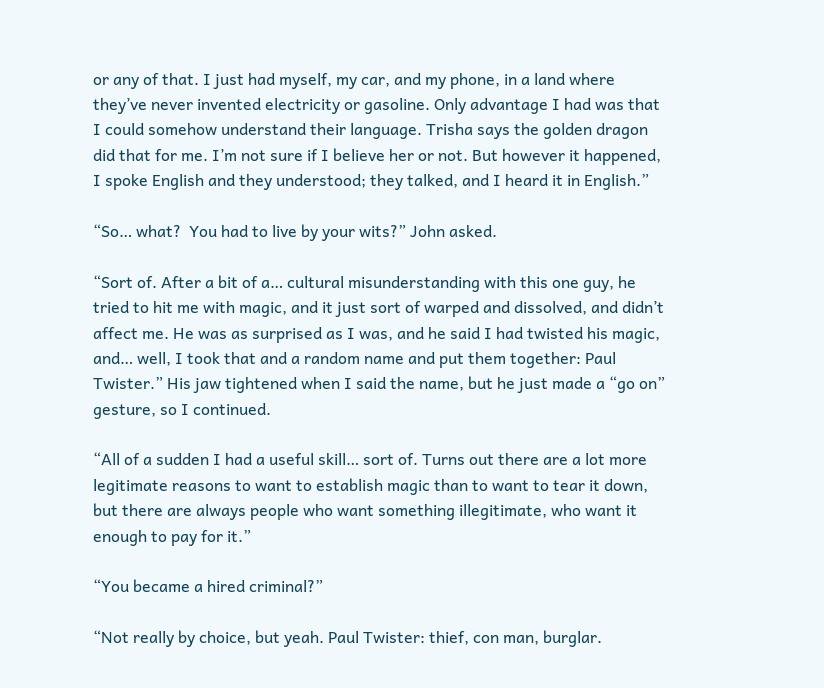or any of that. I just had myself, my car, and my phone, in a land where they’ve never invented electricity or gasoline. Only advantage I had was that I could somehow understand their language. Trisha says the golden dragon did that for me. I’m not sure if I believe her or not. But however it happened, I spoke English and they understood; they talked, and I heard it in English.”

“So… what?  You had to live by your wits?” John asked.

“Sort of. After a bit of a… cultural misunderstanding with this one guy, he tried to hit me with magic, and it just sort of warped and dissolved, and didn’t affect me. He was as surprised as I was, and he said I had twisted his magic, and… well, I took that and a random name and put them together: Paul Twister.” His jaw tightened when I said the name, but he just made a “go on” gesture, so I continued.

“All of a sudden I had a useful skill… sort of. Turns out there are a lot more legitimate reasons to want to establish magic than to want to tear it down, but there are always people who want something illegitimate, who want it enough to pay for it.”

“You became a hired criminal?”

“Not really by choice, but yeah. Paul Twister: thief, con man, burglar.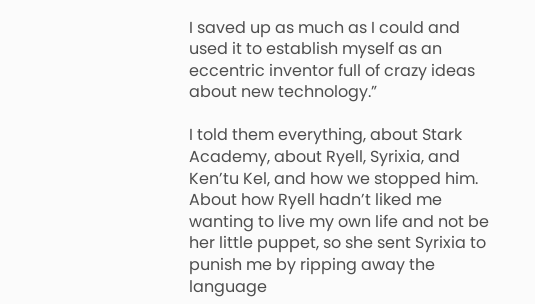I saved up as much as I could and used it to establish myself as an eccentric inventor full of crazy ideas about new technology.”

I told them everything, about Stark Academy, about Ryell, Syrixia, and Ken’tu Kel, and how we stopped him. About how Ryell hadn’t liked me wanting to live my own life and not be her little puppet, so she sent Syrixia to punish me by ripping away the language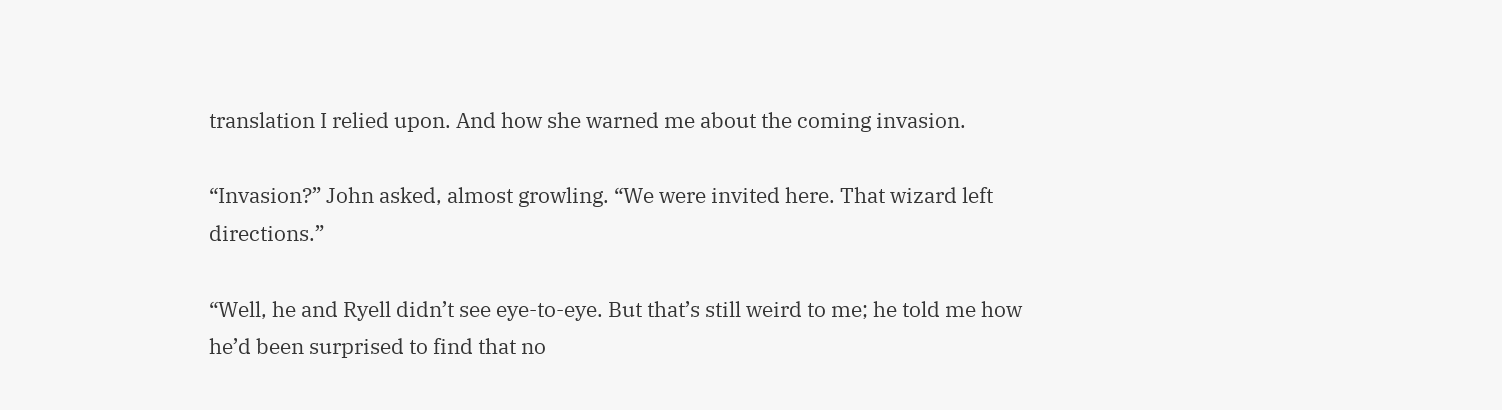translation I relied upon. And how she warned me about the coming invasion.

“Invasion?” John asked, almost growling. “We were invited here. That wizard left directions.”

“Well, he and Ryell didn’t see eye-to-eye. But that’s still weird to me; he told me how he’d been surprised to find that no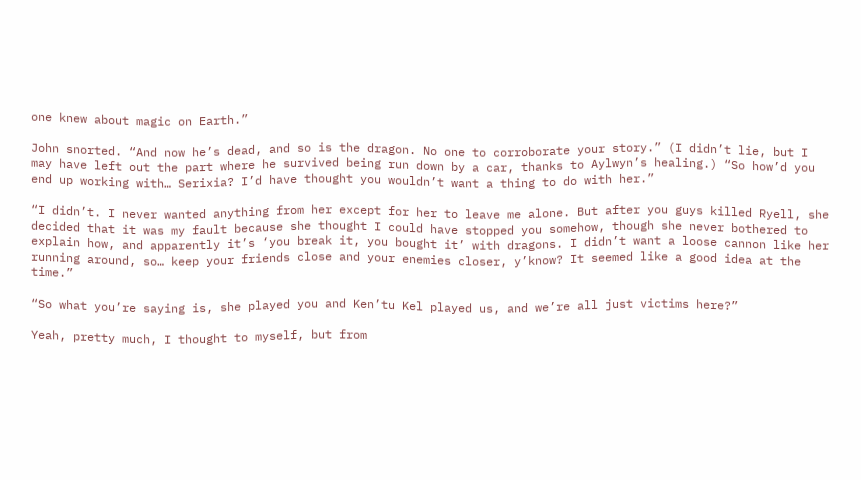one knew about magic on Earth.”

John snorted. “And now he’s dead, and so is the dragon. No one to corroborate your story.” (I didn’t lie, but I may have left out the part where he survived being run down by a car, thanks to Aylwyn’s healing.) “So how’d you end up working with… Serixia? I’d have thought you wouldn’t want a thing to do with her.”

“I didn’t. I never wanted anything from her except for her to leave me alone. But after you guys killed Ryell, she decided that it was my fault because she thought I could have stopped you somehow, though she never bothered to explain how, and apparently it’s ‘you break it, you bought it’ with dragons. I didn’t want a loose cannon like her running around, so… keep your friends close and your enemies closer, y’know? It seemed like a good idea at the time.”

“So what you’re saying is, she played you and Ken’tu Kel played us, and we’re all just victims here?”

Yeah, pretty much, I thought to myself, but from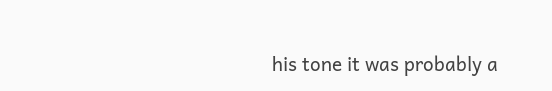his tone it was probably a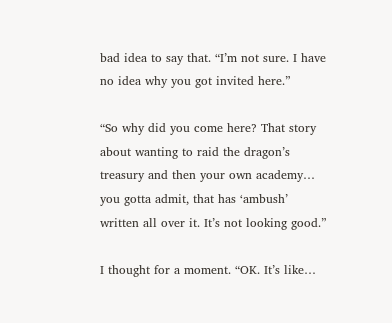bad idea to say that. “I’m not sure. I have no idea why you got invited here.”

“So why did you come here? That story about wanting to raid the dragon’s treasury and then your own academy… you gotta admit, that has ‘ambush’ written all over it. It’s not looking good.”

I thought for a moment. “OK. It’s like…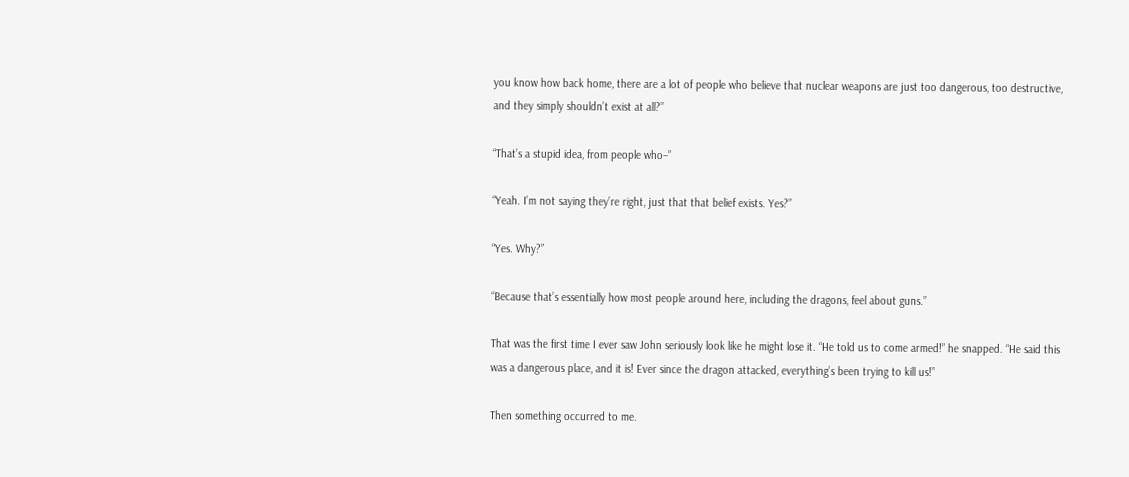you know how back home, there are a lot of people who believe that nuclear weapons are just too dangerous, too destructive, and they simply shouldn’t exist at all?”

“That’s a stupid idea, from people who–”

“Yeah. I’m not saying they’re right, just that that belief exists. Yes?”

“Yes. Why?”

“Because that’s essentially how most people around here, including the dragons, feel about guns.”

That was the first time I ever saw John seriously look like he might lose it. “He told us to come armed!” he snapped. “He said this was a dangerous place, and it is! Ever since the dragon attacked, everything’s been trying to kill us!”

Then something occurred to me.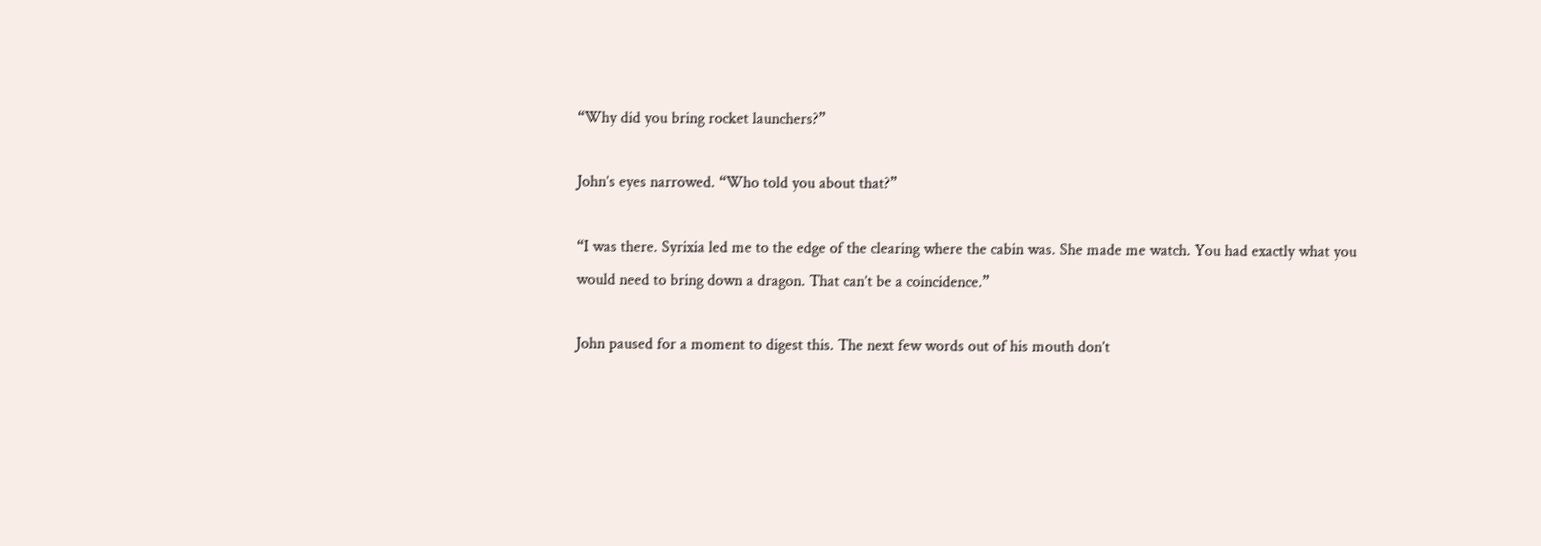“Why did you bring rocket launchers?”

John’s eyes narrowed. “Who told you about that?”

“I was there. Syrixia led me to the edge of the clearing where the cabin was. She made me watch. You had exactly what you would need to bring down a dragon. That can’t be a coincidence.”

John paused for a moment to digest this. The next few words out of his mouth don’t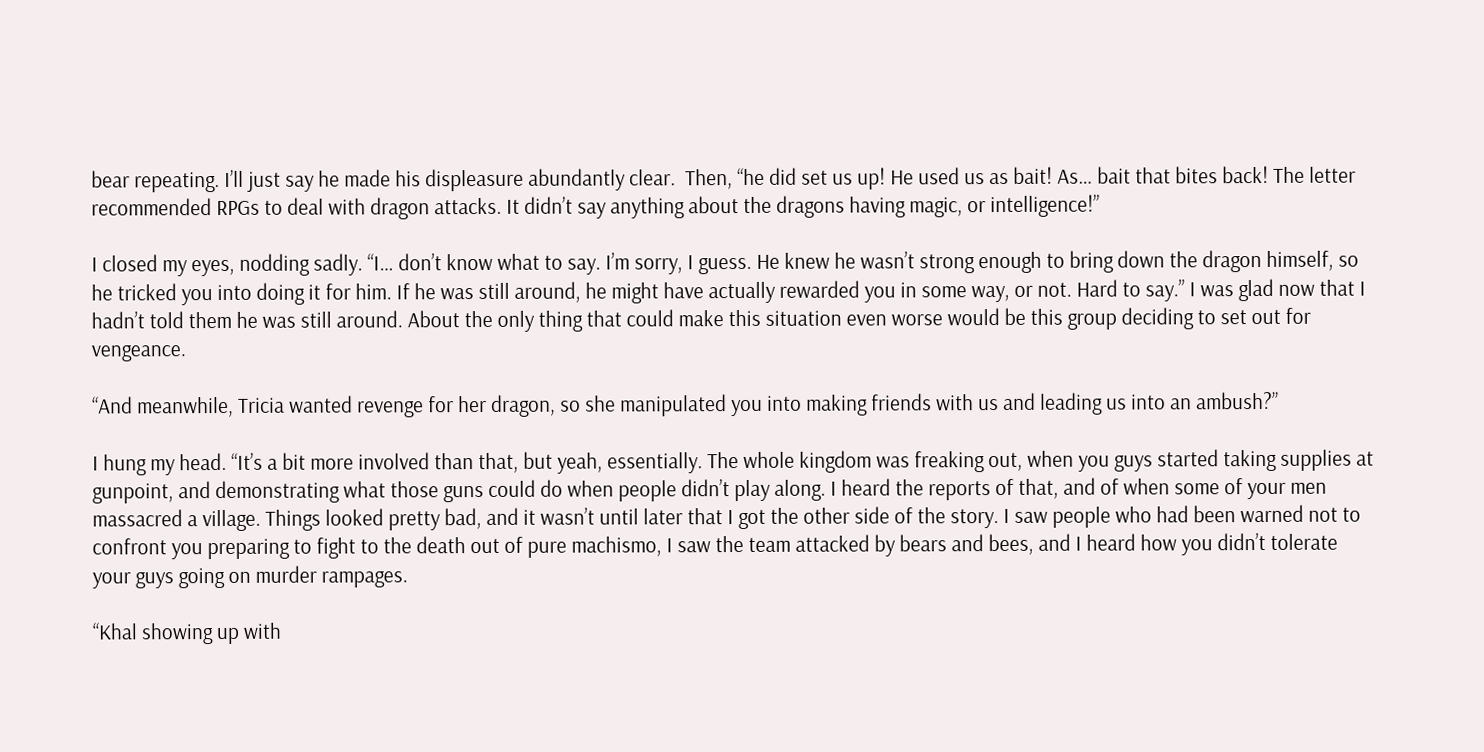bear repeating. I’ll just say he made his displeasure abundantly clear.  Then, “he did set us up! He used us as bait! As… bait that bites back! The letter recommended RPGs to deal with dragon attacks. It didn’t say anything about the dragons having magic, or intelligence!”

I closed my eyes, nodding sadly. “I… don’t know what to say. I’m sorry, I guess. He knew he wasn’t strong enough to bring down the dragon himself, so he tricked you into doing it for him. If he was still around, he might have actually rewarded you in some way, or not. Hard to say.” I was glad now that I hadn’t told them he was still around. About the only thing that could make this situation even worse would be this group deciding to set out for vengeance.

“And meanwhile, Tricia wanted revenge for her dragon, so she manipulated you into making friends with us and leading us into an ambush?”

I hung my head. “It’s a bit more involved than that, but yeah, essentially. The whole kingdom was freaking out, when you guys started taking supplies at gunpoint, and demonstrating what those guns could do when people didn’t play along. I heard the reports of that, and of when some of your men massacred a village. Things looked pretty bad, and it wasn’t until later that I got the other side of the story. I saw people who had been warned not to confront you preparing to fight to the death out of pure machismo, I saw the team attacked by bears and bees, and I heard how you didn’t tolerate your guys going on murder rampages.

“Khal showing up with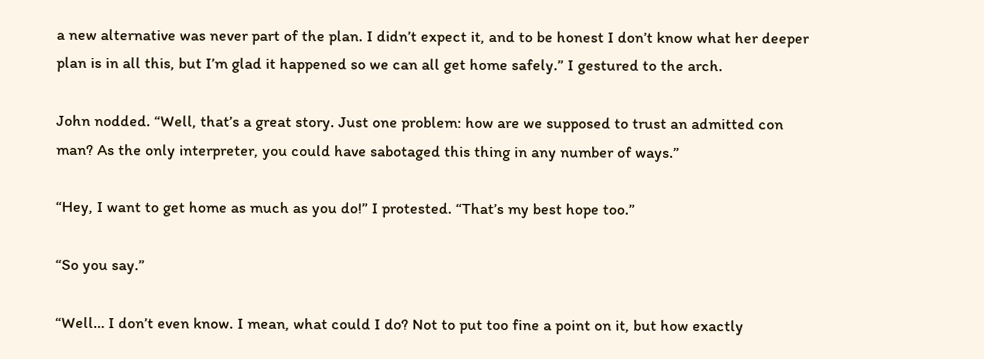a new alternative was never part of the plan. I didn’t expect it, and to be honest I don’t know what her deeper plan is in all this, but I’m glad it happened so we can all get home safely.” I gestured to the arch.

John nodded. “Well, that’s a great story. Just one problem: how are we supposed to trust an admitted con man? As the only interpreter, you could have sabotaged this thing in any number of ways.”

“Hey, I want to get home as much as you do!” I protested. “That’s my best hope too.”

“So you say.”

“Well… I don’t even know. I mean, what could I do? Not to put too fine a point on it, but how exactly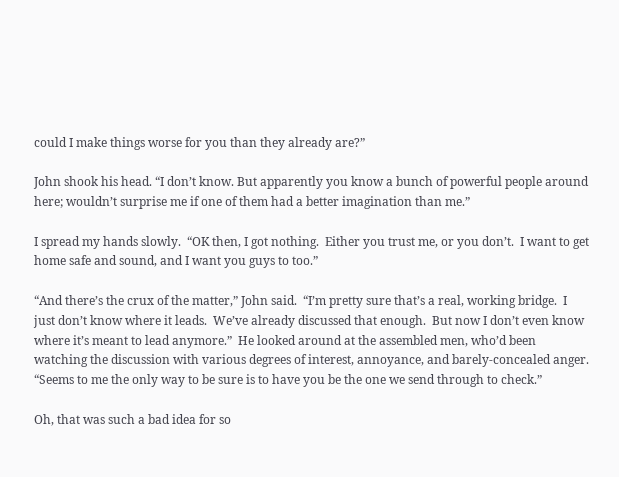could I make things worse for you than they already are?”

John shook his head. “I don’t know. But apparently you know a bunch of powerful people around here; wouldn’t surprise me if one of them had a better imagination than me.”

I spread my hands slowly.  “OK then, I got nothing.  Either you trust me, or you don’t.  I want to get home safe and sound, and I want you guys to too.”

“And there’s the crux of the matter,” John said.  “I’m pretty sure that’s a real, working bridge.  I just don’t know where it leads.  We’ve already discussed that enough.  But now I don’t even know where it’s meant to lead anymore.”  He looked around at the assembled men, who’d been watching the discussion with various degrees of interest, annoyance, and barely-concealed anger.  “Seems to me the only way to be sure is to have you be the one we send through to check.”

Oh, that was such a bad idea for so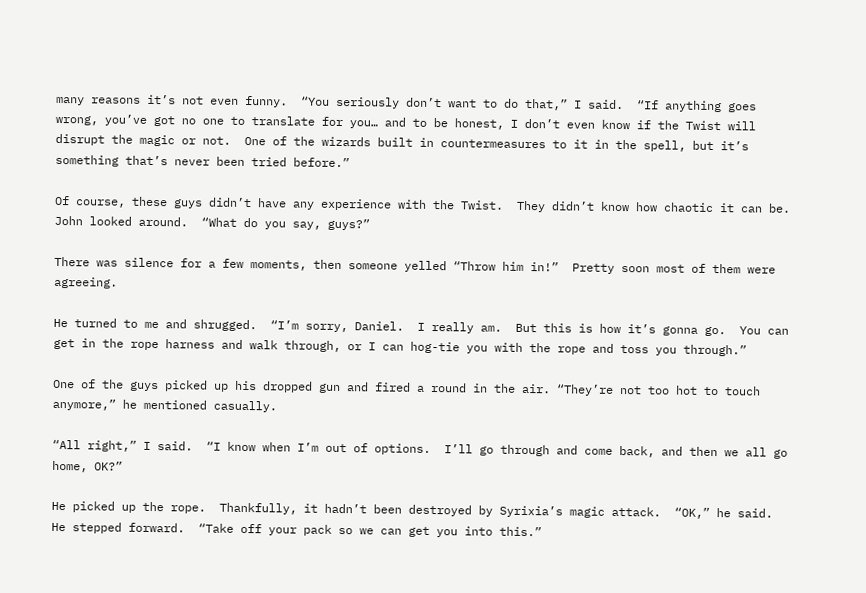many reasons it’s not even funny.  “You seriously don’t want to do that,” I said.  “If anything goes wrong, you’ve got no one to translate for you… and to be honest, I don’t even know if the Twist will disrupt the magic or not.  One of the wizards built in countermeasures to it in the spell, but it’s something that’s never been tried before.”

Of course, these guys didn’t have any experience with the Twist.  They didn’t know how chaotic it can be.  John looked around.  “What do you say, guys?”

There was silence for a few moments, then someone yelled “Throw him in!”  Pretty soon most of them were agreeing.

He turned to me and shrugged.  “I’m sorry, Daniel.  I really am.  But this is how it’s gonna go.  You can get in the rope harness and walk through, or I can hog-tie you with the rope and toss you through.”

One of the guys picked up his dropped gun and fired a round in the air. “They’re not too hot to touch anymore,” he mentioned casually.

“All right,” I said.  “I know when I’m out of options.  I’ll go through and come back, and then we all go home, OK?”

He picked up the rope.  Thankfully, it hadn’t been destroyed by Syrixia’s magic attack.  “OK,” he said.  He stepped forward.  “Take off your pack so we can get you into this.”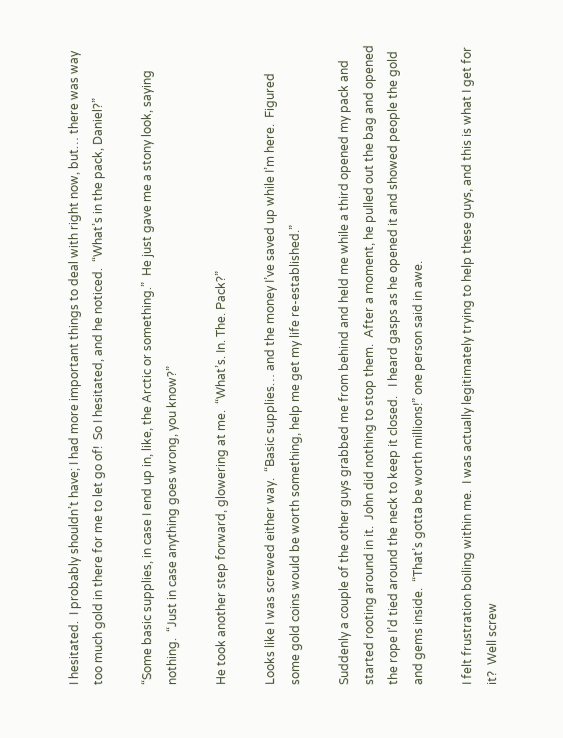I hesitated.  I probably shouldn’t have; I had more important things to deal with right now, but… there was way too much gold in there for me to let go of!  So I hesitated, and he noticed.  “What’s in the pack, Daniel?”

“Some basic supplies, in case I end up in, like, the Arctic or something.”  He just gave me a stony look, saying nothing.  “Just in case anything goes wrong, you know?”

He took another step forward, glowering at me.  “What’s. In. The. Pack?”

Looks like I was screwed either way.  “Basic supplies… and the money I’ve saved up while I’m here.  Figured some gold coins would be worth something, help me get my life re-established.”

Suddenly a couple of the other guys grabbed me from behind and held me while a third opened my pack and started rooting around in it.  John did nothing to stop them.  After a moment, he pulled out the bag and opened the rope I’d tied around the neck to keep it closed.   I heard gasps as he opened it and showed people the gold and gems inside.  “That’s gotta be worth millions!” one person said in awe.

I felt frustration boiling within me.  I was actually legitimately trying to help these guys, and this is what I get for it?  Well screw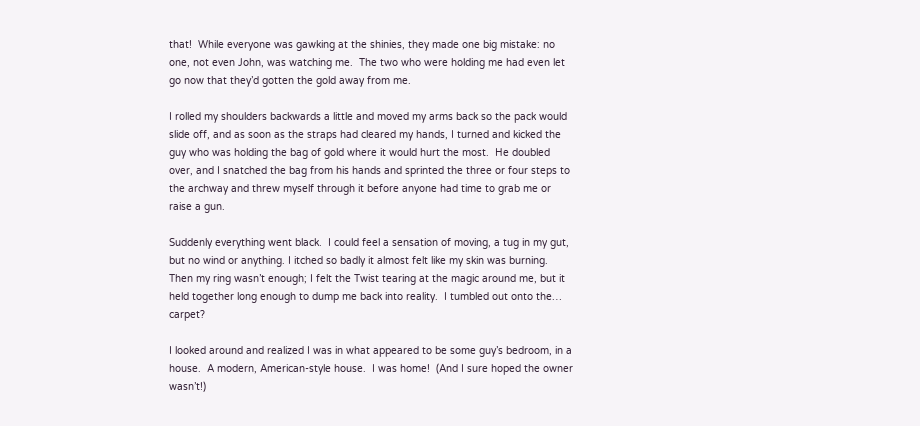that!  While everyone was gawking at the shinies, they made one big mistake: no one, not even John, was watching me.  The two who were holding me had even let go now that they’d gotten the gold away from me.

I rolled my shoulders backwards a little and moved my arms back so the pack would slide off, and as soon as the straps had cleared my hands, I turned and kicked the guy who was holding the bag of gold where it would hurt the most.  He doubled over, and I snatched the bag from his hands and sprinted the three or four steps to the archway and threw myself through it before anyone had time to grab me or raise a gun.

Suddenly everything went black.  I could feel a sensation of moving, a tug in my gut, but no wind or anything. I itched so badly it almost felt like my skin was burning.  Then my ring wasn’t enough; I felt the Twist tearing at the magic around me, but it held together long enough to dump me back into reality.  I tumbled out onto the… carpet?

I looked around and realized I was in what appeared to be some guy’s bedroom, in a house.  A modern, American-style house.  I was home!  (And I sure hoped the owner wasn’t!)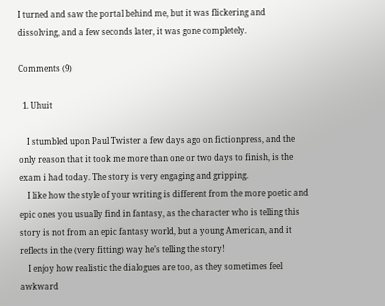I turned and saw the portal behind me, but it was flickering and dissolving, and a few seconds later, it was gone completely.

Comments (9)

  1. Uhuit

    I stumbled upon Paul Twister a few days ago on fictionpress, and the only reason that it took me more than one or two days to finish, is the exam i had today. The story is very engaging and gripping.
    I like how the style of your writing is different from the more poetic and epic ones you usually find in fantasy, as the character who is telling this story is not from an epic fantasy world, but a young American, and it reflects in the (very fitting) way he’s telling the story!
    I enjoy how realistic the dialogues are too, as they sometimes feel awkward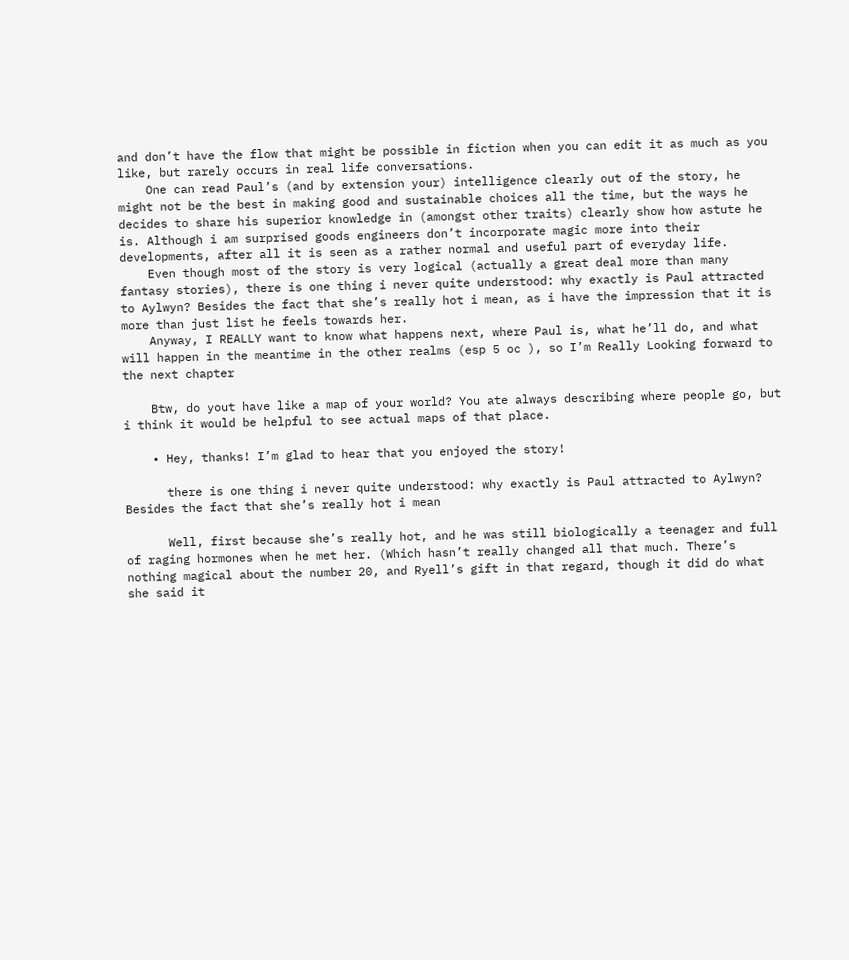and don’t have the flow that might be possible in fiction when you can edit it as much as you like, but rarely occurs in real life conversations.
    One can read Paul’s (and by extension your) intelligence clearly out of the story, he might not be the best in making good and sustainable choices all the time, but the ways he decides to share his superior knowledge in (amongst other traits) clearly show how astute he is. Although i am surprised goods engineers don’t incorporate magic more into their developments, after all it is seen as a rather normal and useful part of everyday life.
    Even though most of the story is very logical (actually a great deal more than many fantasy stories), there is one thing i never quite understood: why exactly is Paul attracted to Aylwyn? Besides the fact that she’s really hot i mean, as i have the impression that it is more than just list he feels towards her.
    Anyway, I REALLY want to know what happens next, where Paul is, what he’ll do, and what will happen in the meantime in the other realms (esp 5 oc ), so I’m Really Looking forward to the next chapter

    Btw, do yout have like a map of your world? You ate always describing where people go, but i think it would be helpful to see actual maps of that place.

    • Hey, thanks! I’m glad to hear that you enjoyed the story!

      there is one thing i never quite understood: why exactly is Paul attracted to Aylwyn? Besides the fact that she’s really hot i mean

      Well, first because she’s really hot, and he was still biologically a teenager and full of raging hormones when he met her. (Which hasn’t really changed all that much. There’s nothing magical about the number 20, and Ryell’s gift in that regard, though it did do what she said it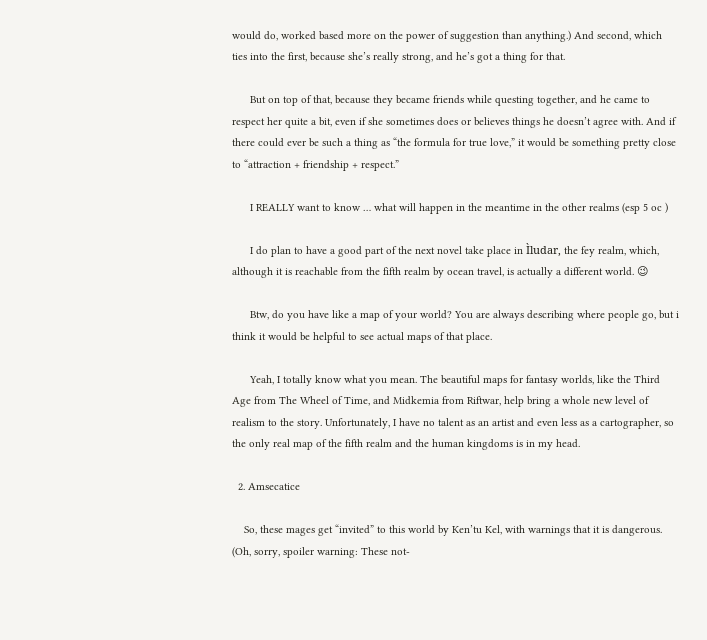would do, worked based more on the power of suggestion than anything.) And second, which ties into the first, because she’s really strong, and he’s got a thing for that.

      But on top of that, because they became friends while questing together, and he came to respect her quite a bit, even if she sometimes does or believes things he doesn’t agree with. And if there could ever be such a thing as “the formula for true love,” it would be something pretty close to “attraction + friendship + respect.”

      I REALLY want to know … what will happen in the meantime in the other realms (esp 5 oc )

      I do plan to have a good part of the next novel take place in Ìludar, the fey realm, which, although it is reachable from the fifth realm by ocean travel, is actually a different world. 😉

      Btw, do you have like a map of your world? You are always describing where people go, but i think it would be helpful to see actual maps of that place.

      Yeah, I totally know what you mean. The beautiful maps for fantasy worlds, like the Third Age from The Wheel of Time, and Midkemia from Riftwar, help bring a whole new level of realism to the story. Unfortunately, I have no talent as an artist and even less as a cartographer, so the only real map of the fifth realm and the human kingdoms is in my head.

  2. Amsecatice

    So, these mages get “invited” to this world by Ken’tu Kel, with warnings that it is dangerous. (Oh, sorry, spoiler warning: These not-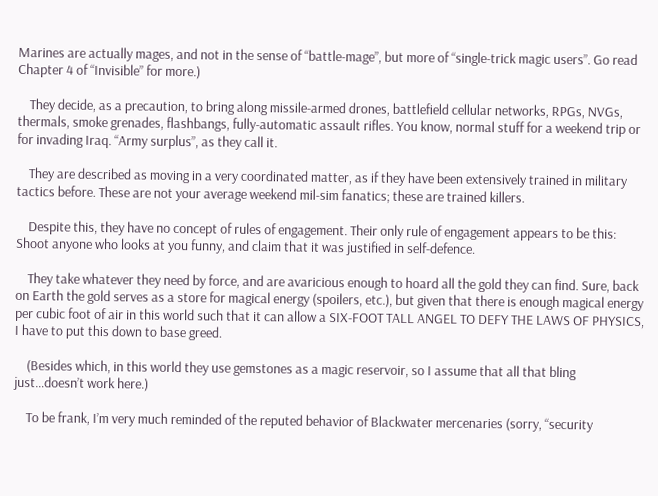Marines are actually mages, and not in the sense of “battle-mage”, but more of “single-trick magic users”. Go read Chapter 4 of “Invisible” for more.)

    They decide, as a precaution, to bring along missile-armed drones, battlefield cellular networks, RPGs, NVGs, thermals, smoke grenades, flashbangs, fully-automatic assault rifles. You know, normal stuff for a weekend trip or for invading Iraq. “Army surplus”, as they call it.

    They are described as moving in a very coordinated matter, as if they have been extensively trained in military tactics before. These are not your average weekend mil-sim fanatics; these are trained killers.

    Despite this, they have no concept of rules of engagement. Their only rule of engagement appears to be this: Shoot anyone who looks at you funny, and claim that it was justified in self-defence.

    They take whatever they need by force, and are avaricious enough to hoard all the gold they can find. Sure, back on Earth the gold serves as a store for magical energy (spoilers, etc.), but given that there is enough magical energy per cubic foot of air in this world such that it can allow a SIX-FOOT TALL ANGEL TO DEFY THE LAWS OF PHYSICS, I have to put this down to base greed.

    (Besides which, in this world they use gemstones as a magic reservoir, so I assume that all that bling just…doesn’t work here.)

    To be frank, I’m very much reminded of the reputed behavior of Blackwater mercenaries (sorry, “security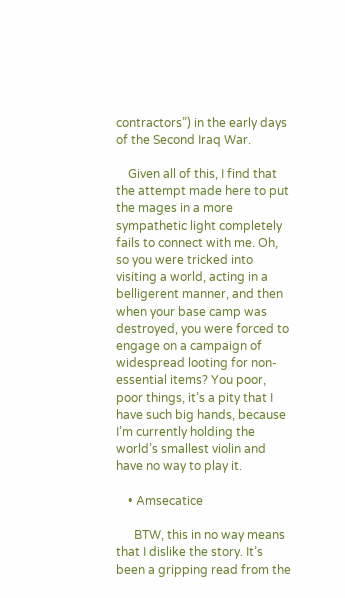contractors”) in the early days of the Second Iraq War.

    Given all of this, I find that the attempt made here to put the mages in a more sympathetic light completely fails to connect with me. Oh, so you were tricked into visiting a world, acting in a belligerent manner, and then when your base camp was destroyed, you were forced to engage on a campaign of widespread looting for non-essential items? You poor, poor things, it’s a pity that I have such big hands, because I’m currently holding the world’s smallest violin and have no way to play it.

    • Amsecatice

      BTW, this in no way means that I dislike the story. It’s been a gripping read from the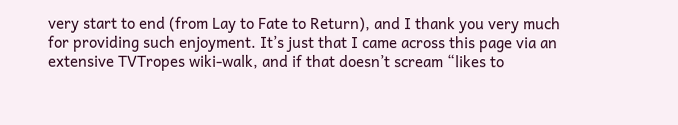very start to end (from Lay to Fate to Return), and I thank you very much for providing such enjoyment. It’s just that I came across this page via an extensive TVTropes wiki-walk, and if that doesn’t scream “likes to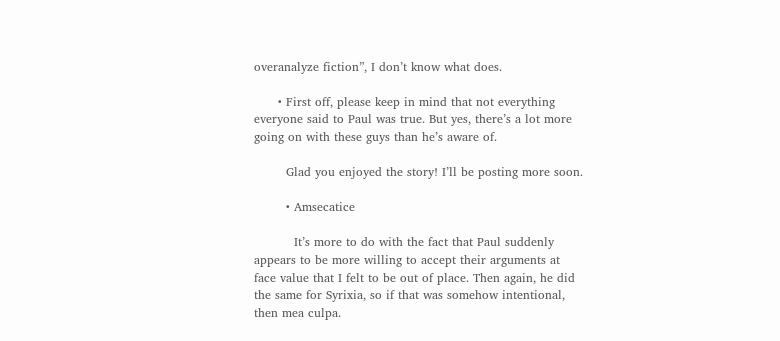overanalyze fiction”, I don’t know what does.

      • First off, please keep in mind that not everything everyone said to Paul was true. But yes, there’s a lot more going on with these guys than he’s aware of.

        Glad you enjoyed the story! I’ll be posting more soon.

        • Amsecatice

          It’s more to do with the fact that Paul suddenly appears to be more willing to accept their arguments at face value that I felt to be out of place. Then again, he did the same for Syrixia, so if that was somehow intentional, then mea culpa.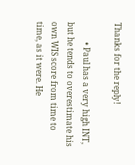Thanks for the reply!

          • Paul has a very high INT, but he tends to overestimate his own WIS score from time to time, as it were. He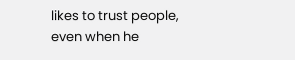likes to trust people, even when he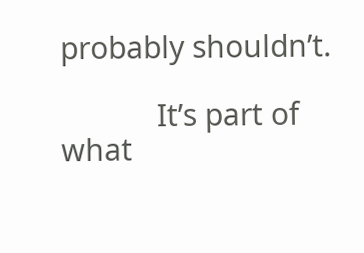probably shouldn’t.

            It’s part of what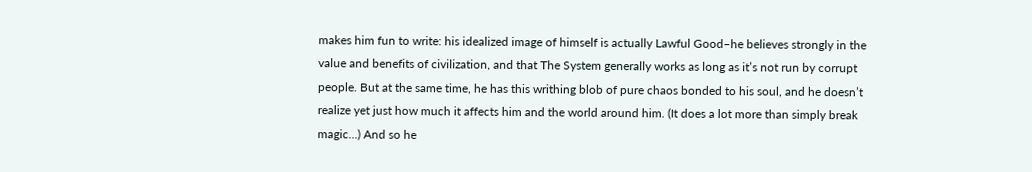makes him fun to write: his idealized image of himself is actually Lawful Good–he believes strongly in the value and benefits of civilization, and that The System generally works as long as it’s not run by corrupt people. But at the same time, he has this writhing blob of pure chaos bonded to his soul, and he doesn’t realize yet just how much it affects him and the world around him. (It does a lot more than simply break magic…) And so he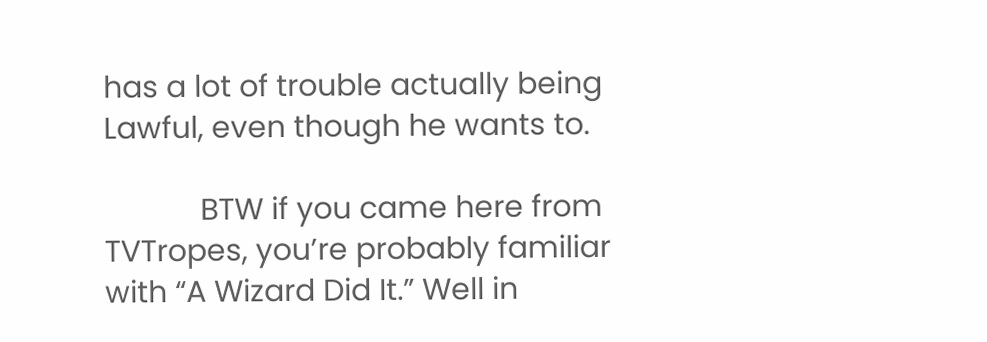has a lot of trouble actually being Lawful, even though he wants to.

            BTW if you came here from TVTropes, you’re probably familiar with “A Wizard Did It.” Well in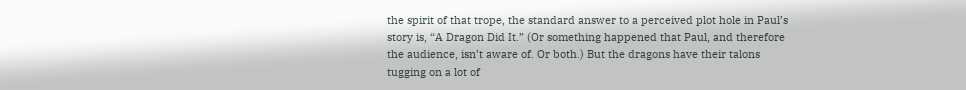the spirit of that trope, the standard answer to a perceived plot hole in Paul’s story is, “A Dragon Did It.” (Or something happened that Paul, and therefore the audience, isn’t aware of. Or both.) But the dragons have their talons tugging on a lot of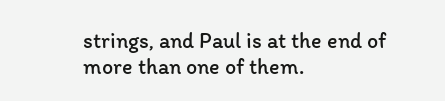strings, and Paul is at the end of more than one of them.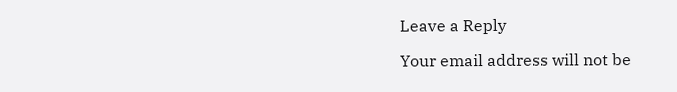Leave a Reply

Your email address will not be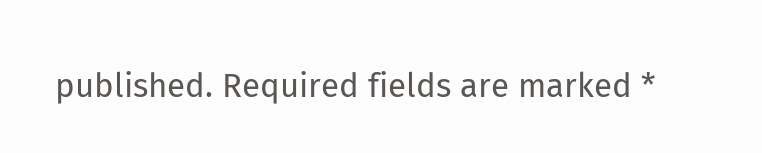published. Required fields are marked *